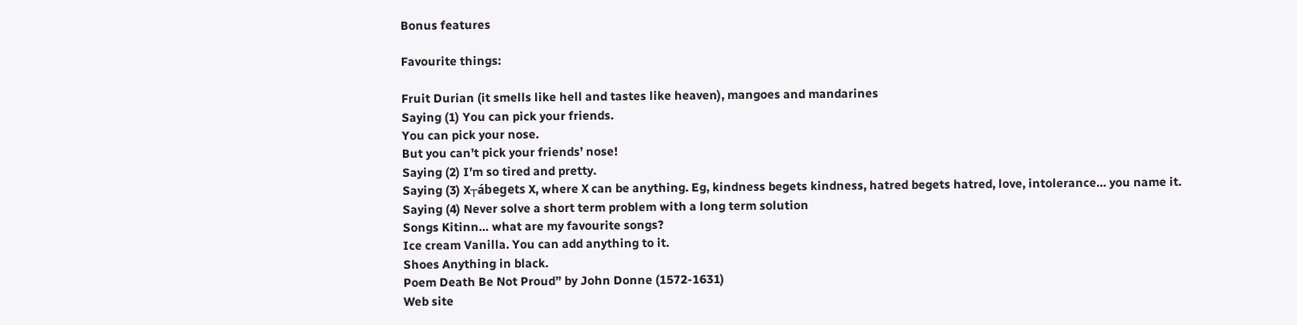Bonus features

Favourite things:

Fruit Durian (it smells like hell and tastes like heaven), mangoes and mandarines
Saying (1) You can pick your friends.
You can pick your nose.
But you can’t pick your friends’ nose!
Saying (2) I’m so tired and pretty.
Saying (3) X┬ábegets X, where X can be anything. Eg, kindness begets kindness, hatred begets hatred, love, intolerance… you name it.
Saying (4) Never solve a short term problem with a long term solution
Songs Kitinn… what are my favourite songs?
Ice cream Vanilla. You can add anything to it.
Shoes Anything in black.
Poem Death Be Not Proud” by John Donne (1572-1631)
Web site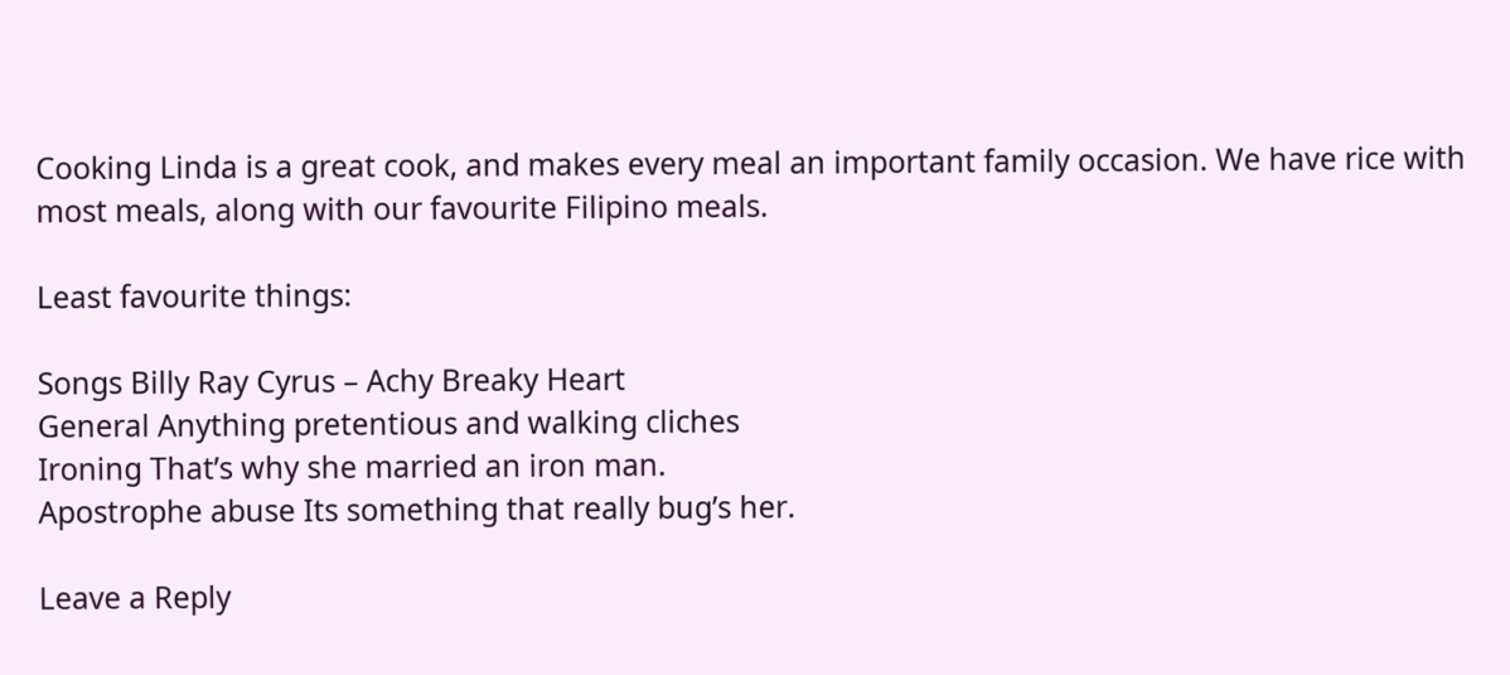Cooking Linda is a great cook, and makes every meal an important family occasion. We have rice with most meals, along with our favourite Filipino meals.

Least favourite things:

Songs Billy Ray Cyrus – Achy Breaky Heart
General Anything pretentious and walking cliches
Ironing That’s why she married an iron man.
Apostrophe abuse Its something that really bug’s her.

Leave a Reply